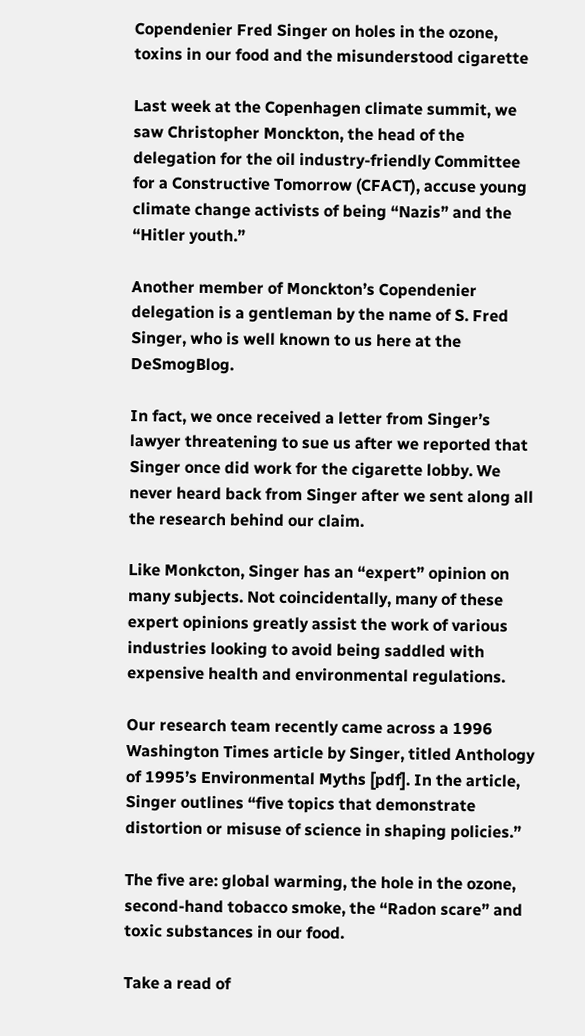Copendenier Fred Singer on holes in the ozone, toxins in our food and the misunderstood cigarette

Last week at the Copenhagen climate summit, we saw Christopher Monckton, the head of the delegation for the oil industry-friendly Committee for a Constructive Tomorrow (CFACT), accuse young climate change activists of being “Nazis” and the “Hitler youth.”

Another member of Monckton’s Copendenier delegation is a gentleman by the name of S. Fred Singer, who is well known to us here at the DeSmogBlog.

In fact, we once received a letter from Singer’s lawyer threatening to sue us after we reported that Singer once did work for the cigarette lobby. We never heard back from Singer after we sent along all the research behind our claim.

Like Monkcton, Singer has an “expert” opinion on many subjects. Not coincidentally, many of these expert opinions greatly assist the work of various industries looking to avoid being saddled with expensive health and environmental regulations.

Our research team recently came across a 1996 Washington Times article by Singer, titled Anthology of 1995’s Environmental Myths [pdf]. In the article, Singer outlines “five topics that demonstrate distortion or misuse of science in shaping policies.”

The five are: global warming, the hole in the ozone, second-hand tobacco smoke, the “Radon scare” and toxic substances in our food.

Take a read of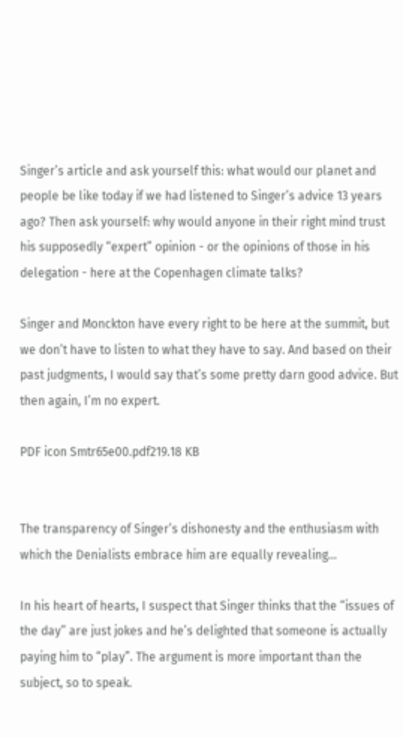Singer’s article and ask yourself this: what would our planet and people be like today if we had listened to Singer’s advice 13 years ago? Then ask yourself: why would anyone in their right mind trust his supposedly “expert” opinion - or the opinions of those in his delegation - here at the Copenhagen climate talks?

Singer and Monckton have every right to be here at the summit, but we don’t have to listen to what they have to say. And based on their past judgments, I would say that’s some pretty darn good advice. But then again, I’m no expert.

PDF icon Smtr65e00.pdf219.18 KB


The transparency of Singer’s dishonesty and the enthusiasm with which the Denialists embrace him are equally revealing…

In his heart of hearts, I suspect that Singer thinks that the “issues of the day” are just jokes and he’s delighted that someone is actually paying him to “play”. The argument is more important than the subject, so to speak.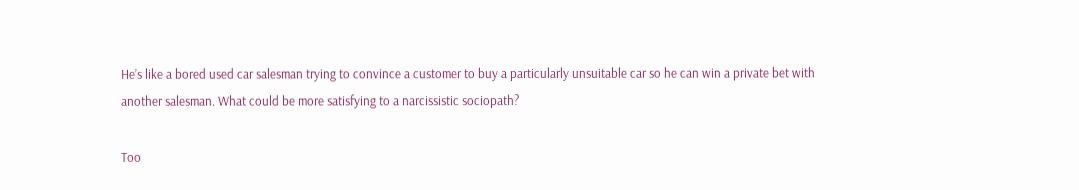He’s like a bored used car salesman trying to convince a customer to buy a particularly unsuitable car so he can win a private bet with another salesman. What could be more satisfying to a narcissistic sociopath?

Too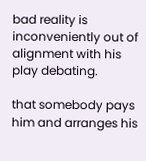bad reality is inconveniently out of alignment with his play debating.

that somebody pays him and arranges his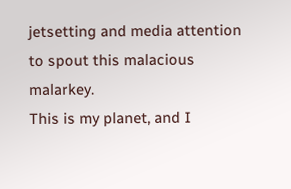jetsetting and media attention to spout this malacious malarkey.
This is my planet, and I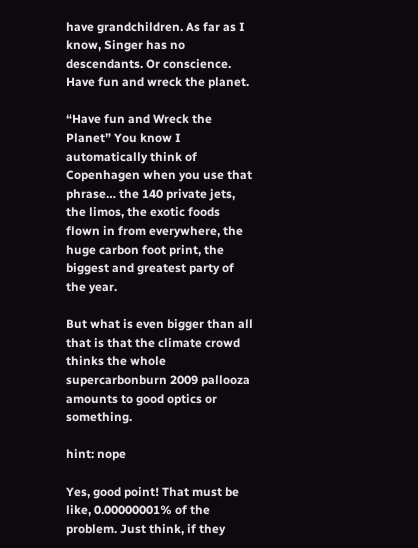have grandchildren. As far as I know, Singer has no descendants. Or conscience. Have fun and wreck the planet.

“Have fun and Wreck the Planet” You know I automatically think of Copenhagen when you use that phrase… the 140 private jets, the limos, the exotic foods flown in from everywhere, the huge carbon foot print, the biggest and greatest party of the year.

But what is even bigger than all that is that the climate crowd thinks the whole supercarbonburn 2009 pallooza amounts to good optics or something.

hint: nope

Yes, good point! That must be like, 0.00000001% of the problem. Just think, if they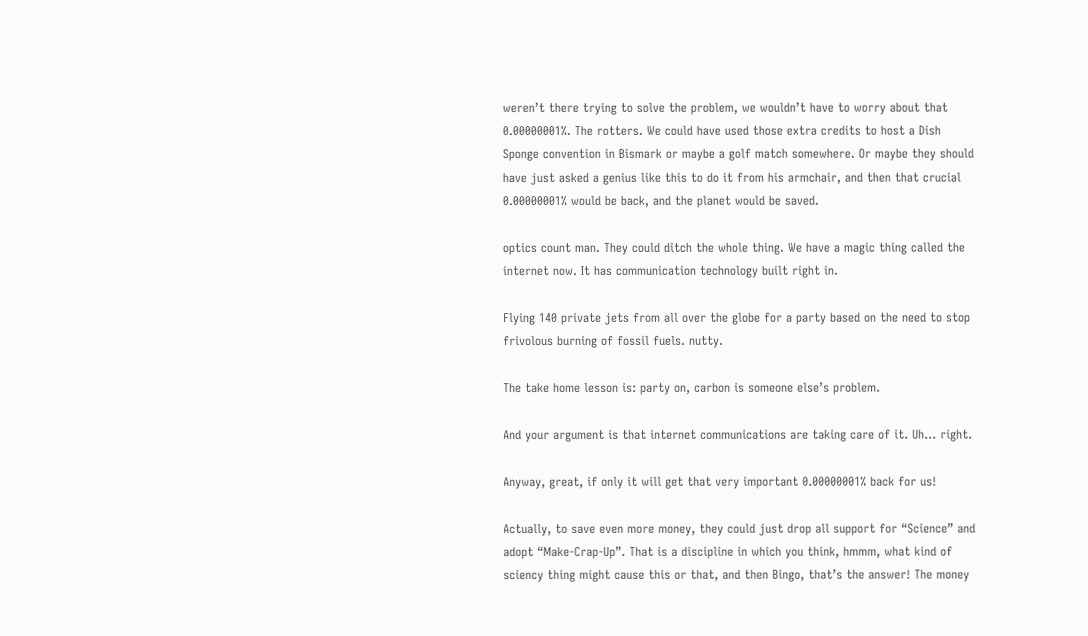weren’t there trying to solve the problem, we wouldn’t have to worry about that 0.00000001%. The rotters. We could have used those extra credits to host a Dish Sponge convention in Bismark or maybe a golf match somewhere. Or maybe they should have just asked a genius like this to do it from his armchair, and then that crucial 0.00000001% would be back, and the planet would be saved.

optics count man. They could ditch the whole thing. We have a magic thing called the internet now. It has communication technology built right in.

Flying 140 private jets from all over the globe for a party based on the need to stop frivolous burning of fossil fuels. nutty.

The take home lesson is: party on, carbon is someone else’s problem.

And your argument is that internet communications are taking care of it. Uh… right.

Anyway, great, if only it will get that very important 0.00000001% back for us!

Actually, to save even more money, they could just drop all support for “Science” and adopt “Make-Crap-Up”. That is a discipline in which you think, hmmm, what kind of sciency thing might cause this or that, and then Bingo, that’s the answer! The money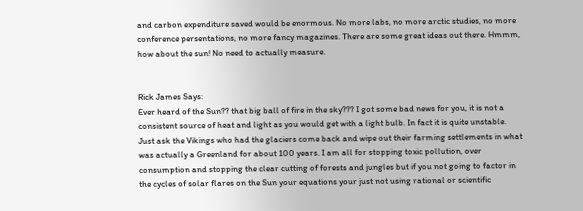and carbon expenditure saved would be enormous. No more labs, no more arctic studies, no more conference persentations, no more fancy magazines. There are some great ideas out there. Hmmm, how about the sun! No need to actually measure.


Rick James Says:
Ever heard of the Sun?? that big ball of fire in the sky??? I got some bad news for you, it is not a consistent source of heat and light as you would get with a light bulb. In fact it is quite unstable. Just ask the Vikings who had the glaciers come back and wipe out their farming settlements in what was actually a Greenland for about 100 years. I am all for stopping toxic pollution, over consumption and stopping the clear cutting of forests and jungles but if you not going to factor in the cycles of solar flares on the Sun your equations your just not using rational or scientific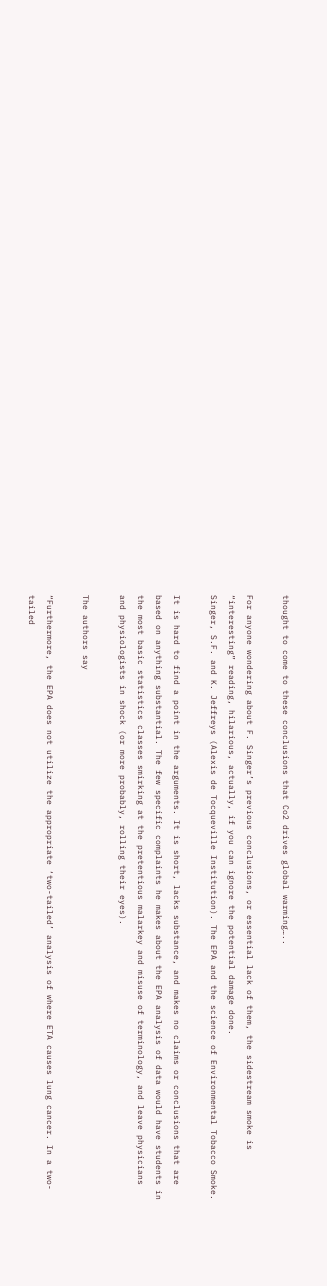thought to come to these conclusions that Co2 drives global warming…..

For anyone wondering about F. Singer’s previous conclusions, or essential lack of them, the sidestream smoke is “interesting” reading, hilarious, actually, if you can ignore the potential damage done.
Singer, S.F. and K. Jeffreys (Alexis de Tocqueville Institution). The EPA and the science of Environmental Tobacco Smoke.

It is hard to find a point in the arguments. It is short, lacks substance, and makes no claims or conclusions that are based on anything substantial. The few specific complaints he makes about the EPA analysis of data would have students in the most basic statistics classes smirking at the pretentious malarkey and misuse of terminology, and leave physicians and physiologists in shock (or more probably, rolling their eyes).

The authors say

“Furthermore, the EPA does not utilize the appropriate ‘two-tailed’ analysis of where ETA causes lung cancer. In a two-tailed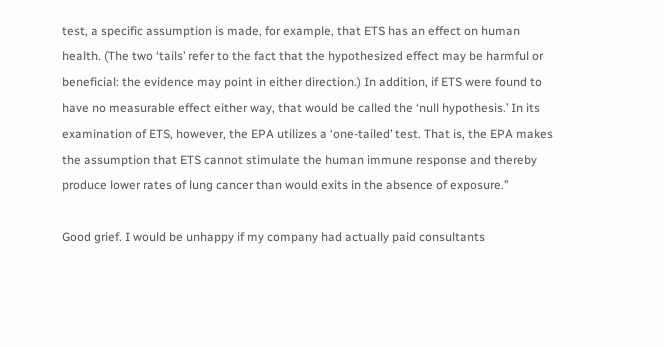test, a specific assumption is made, for example, that ETS has an effect on human health. (The two ‘tails’ refer to the fact that the hypothesized effect may be harmful or beneficial: the evidence may point in either direction.) In addition, if ETS were found to have no measurable effect either way, that would be called the ‘null hypothesis.’ In its examination of ETS, however, the EPA utilizes a ‘one-tailed’ test. That is, the EPA makes the assumption that ETS cannot stimulate the human immune response and thereby produce lower rates of lung cancer than would exits in the absence of exposure.”

Good grief. I would be unhappy if my company had actually paid consultants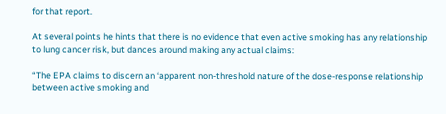for that report.

At several points he hints that there is no evidence that even active smoking has any relationship to lung cancer risk, but dances around making any actual claims:

“The EPA claims to discern an ‘apparent non-threshold nature of the dose-response relationship between active smoking and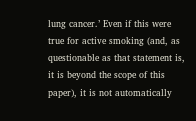lung cancer.’ Even if this were true for active smoking (and, as questionable as that statement is, it is beyond the scope of this paper), it is not automatically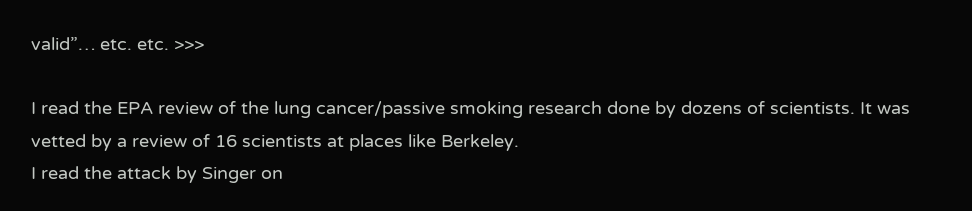valid”… etc. etc. >>>

I read the EPA review of the lung cancer/passive smoking research done by dozens of scientists. It was vetted by a review of 16 scientists at places like Berkeley.
I read the attack by Singer on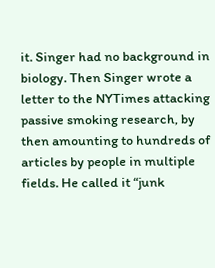it. Singer had no background in biology. Then Singer wrote a letter to the NYTimes attacking passive smoking research, by then amounting to hundreds of articles by people in multiple fields. He called it “junk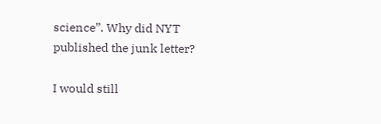science”. Why did NYT published the junk letter?

I would still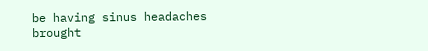be having sinus headaches brought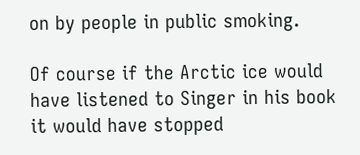on by people in public smoking.

Of course if the Arctic ice would have listened to Singer in his book it would have stopped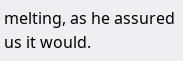melting, as he assured us it would.